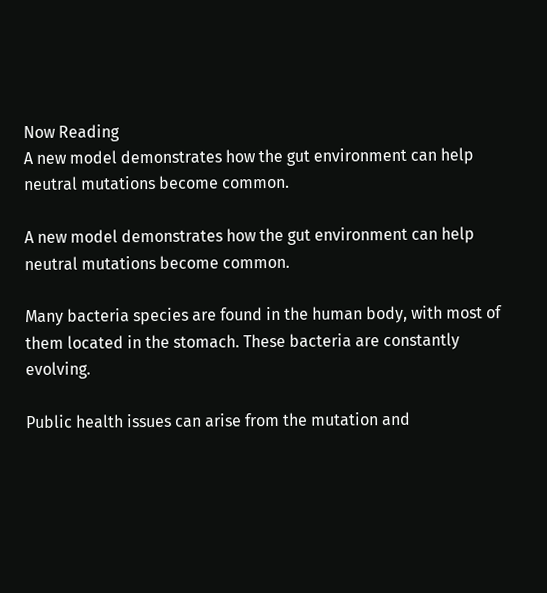Now Reading
A new model demonstrates how the gut environment can help neutral mutations become common.

A new model demonstrates how the gut environment can help neutral mutations become common.

Many bacteria species are found in the human body, with most of them located in the stomach. These bacteria are constantly evolving.

Public health issues can arise from the mutation and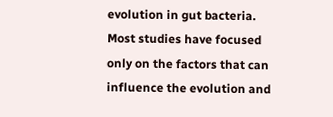evolution in gut bacteria. Most studies have focused only on the factors that can influence the evolution and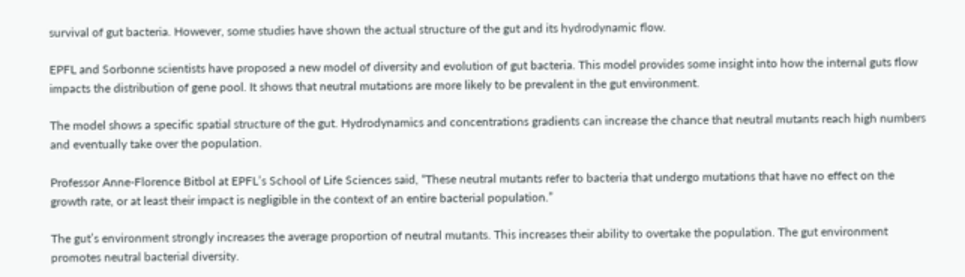survival of gut bacteria. However, some studies have shown the actual structure of the gut and its hydrodynamic flow.

EPFL and Sorbonne scientists have proposed a new model of diversity and evolution of gut bacteria. This model provides some insight into how the internal guts flow impacts the distribution of gene pool. It shows that neutral mutations are more likely to be prevalent in the gut environment.

The model shows a specific spatial structure of the gut. Hydrodynamics and concentrations gradients can increase the chance that neutral mutants reach high numbers and eventually take over the population.

Professor Anne-Florence Bitbol at EPFL’s School of Life Sciences said, “These neutral mutants refer to bacteria that undergo mutations that have no effect on the growth rate, or at least their impact is negligible in the context of an entire bacterial population.”

The gut’s environment strongly increases the average proportion of neutral mutants. This increases their ability to overtake the population. The gut environment promotes neutral bacterial diversity.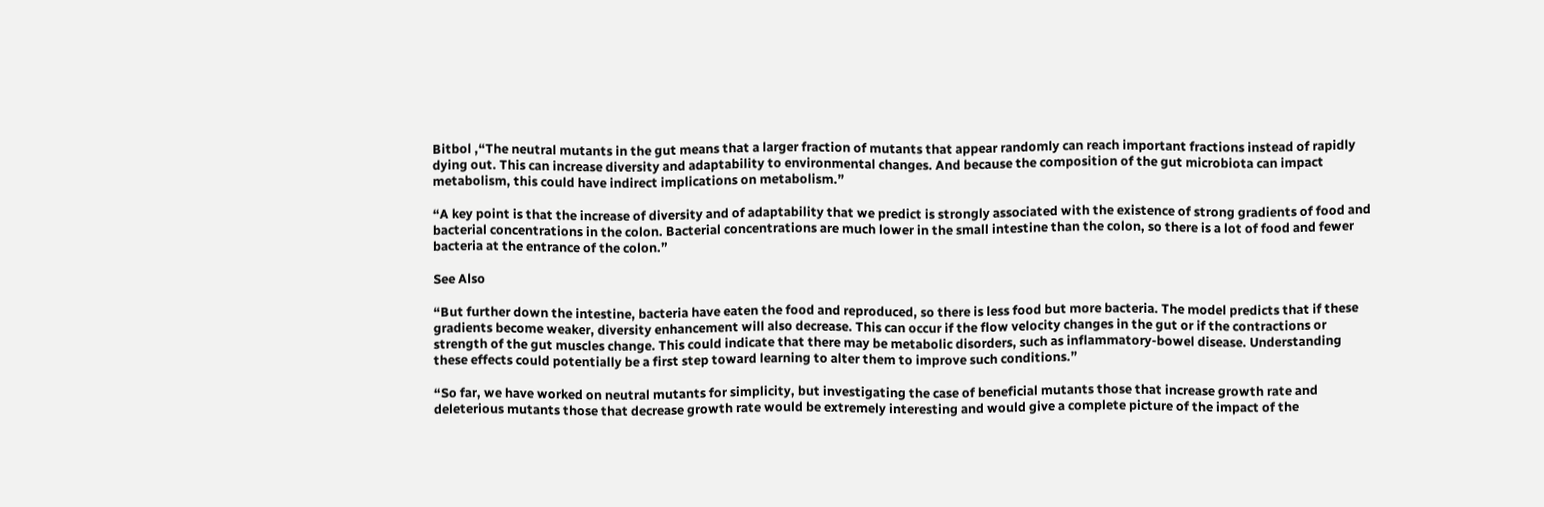Bitbol ,“The neutral mutants in the gut means that a larger fraction of mutants that appear randomly can reach important fractions instead of rapidly dying out. This can increase diversity and adaptability to environmental changes. And because the composition of the gut microbiota can impact metabolism, this could have indirect implications on metabolism.”

“A key point is that the increase of diversity and of adaptability that we predict is strongly associated with the existence of strong gradients of food and bacterial concentrations in the colon. Bacterial concentrations are much lower in the small intestine than the colon, so there is a lot of food and fewer bacteria at the entrance of the colon.”

See Also

“But further down the intestine, bacteria have eaten the food and reproduced, so there is less food but more bacteria. The model predicts that if these gradients become weaker, diversity enhancement will also decrease. This can occur if the flow velocity changes in the gut or if the contractions or strength of the gut muscles change. This could indicate that there may be metabolic disorders, such as inflammatory-bowel disease. Understanding these effects could potentially be a first step toward learning to alter them to improve such conditions.”

“So far, we have worked on neutral mutants for simplicity, but investigating the case of beneficial mutants those that increase growth rate and deleterious mutants those that decrease growth rate would be extremely interesting and would give a complete picture of the impact of the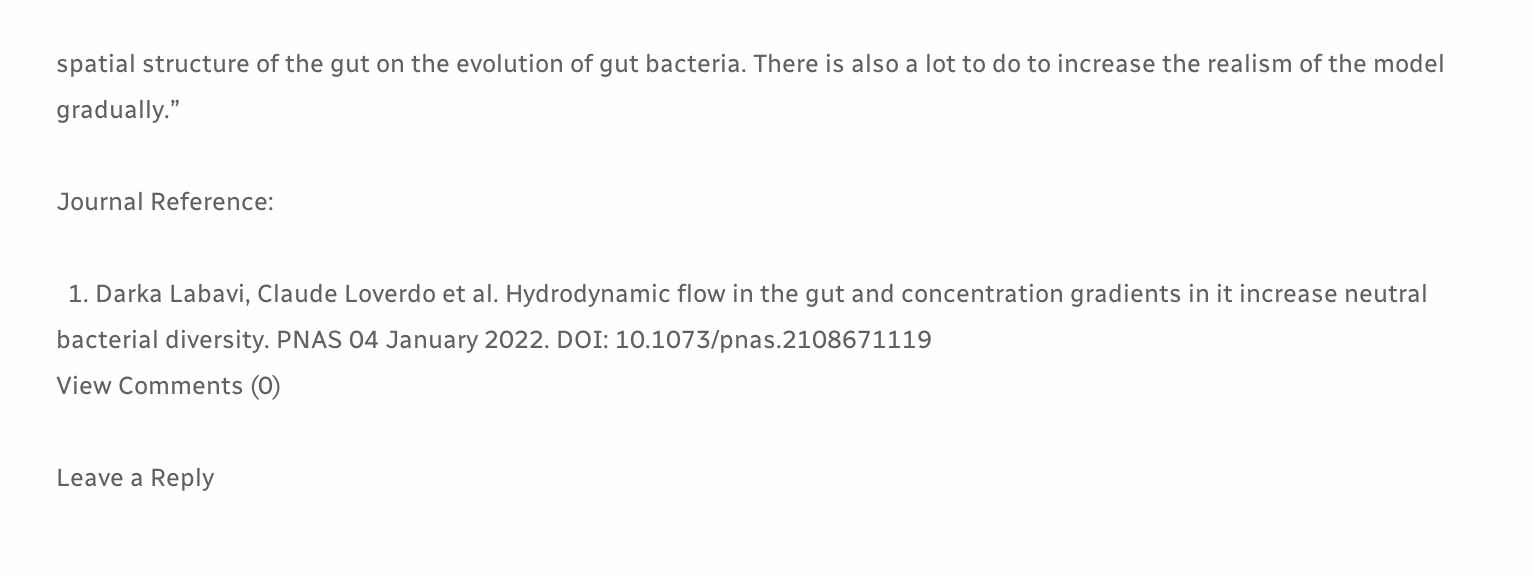spatial structure of the gut on the evolution of gut bacteria. There is also a lot to do to increase the realism of the model gradually.”

Journal Reference:

  1. Darka Labavi, Claude Loverdo et al. Hydrodynamic flow in the gut and concentration gradients in it increase neutral bacterial diversity. PNAS 04 January 2022. DOI: 10.1073/pnas.2108671119
View Comments (0)

Leave a Reply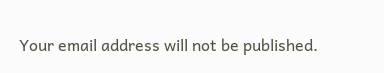Your email address will not be published.